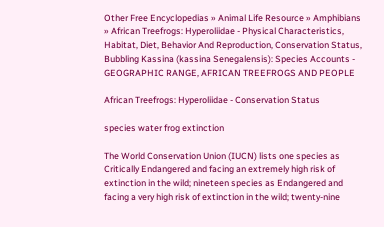Other Free Encyclopedias » Animal Life Resource » Amphibians » African Treefrogs: Hyperoliidae - Physical Characteristics, Habitat, Diet, Behavior And Reproduction, Conservation Status, Bubbling Kassina (kassina Senegalensis): Species Accounts - GEOGRAPHIC RANGE, AFRICAN TREEFROGS AND PEOPLE

African Treefrogs: Hyperoliidae - Conservation Status

species water frog extinction

The World Conservation Union (IUCN) lists one species as Critically Endangered and facing an extremely high risk of extinction in the wild; nineteen species as Endangered and facing a very high risk of extinction in the wild; twenty-nine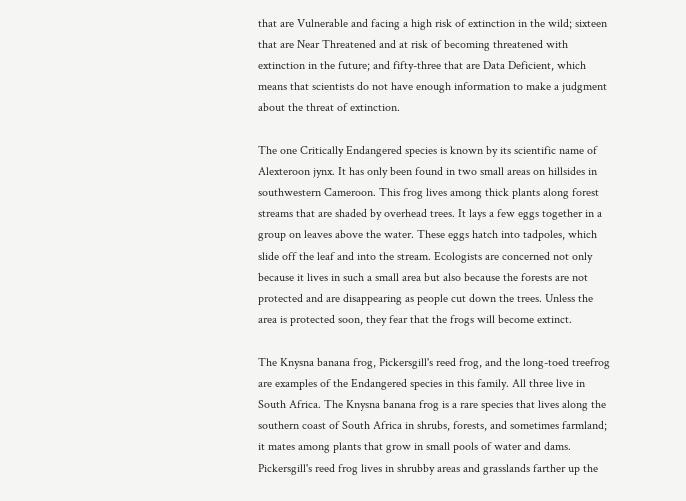that are Vulnerable and facing a high risk of extinction in the wild; sixteen that are Near Threatened and at risk of becoming threatened with extinction in the future; and fifty-three that are Data Deficient, which means that scientists do not have enough information to make a judgment about the threat of extinction.

The one Critically Endangered species is known by its scientific name of Alexteroon jynx. It has only been found in two small areas on hillsides in southwestern Cameroon. This frog lives among thick plants along forest streams that are shaded by overhead trees. It lays a few eggs together in a group on leaves above the water. These eggs hatch into tadpoles, which slide off the leaf and into the stream. Ecologists are concerned not only because it lives in such a small area but also because the forests are not protected and are disappearing as people cut down the trees. Unless the area is protected soon, they fear that the frogs will become extinct.

The Knysna banana frog, Pickersgill's reed frog, and the long-toed treefrog are examples of the Endangered species in this family. All three live in South Africa. The Knysna banana frog is a rare species that lives along the southern coast of South Africa in shrubs, forests, and sometimes farmland; it mates among plants that grow in small pools of water and dams. Pickersgill's reed frog lives in shrubby areas and grasslands farther up the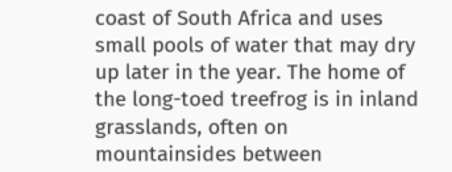coast of South Africa and uses small pools of water that may dry up later in the year. The home of the long-toed treefrog is in inland grasslands, often on mountainsides between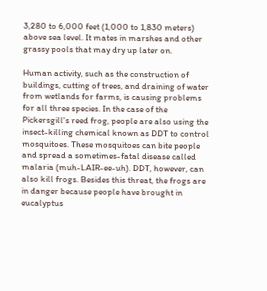3,280 to 6,000 feet (1,000 to 1,830 meters) above sea level. It mates in marshes and other grassy pools that may dry up later on.

Human activity, such as the construction of buildings, cutting of trees, and draining of water from wetlands for farms, is causing problems for all three species. In the case of the Pickersgill's reed frog, people are also using the insect-killing chemical known as DDT to control mosquitoes. These mosquitoes can bite people and spread a sometimes-fatal disease called malaria (muh-LAIR-ee-uh). DDT, however, can also kill frogs. Besides this threat, the frogs are in danger because people have brought in eucalyptus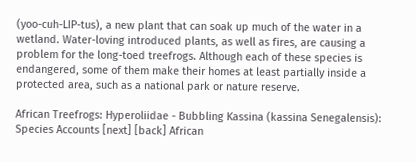(yoo-cuh-LIP-tus), a new plant that can soak up much of the water in a wetland. Water-loving introduced plants, as well as fires, are causing a problem for the long-toed treefrogs. Although each of these species is endangered, some of them make their homes at least partially inside a protected area, such as a national park or nature reserve.

African Treefrogs: Hyperoliidae - Bubbling Kassina (kassina Senegalensis): Species Accounts [next] [back] African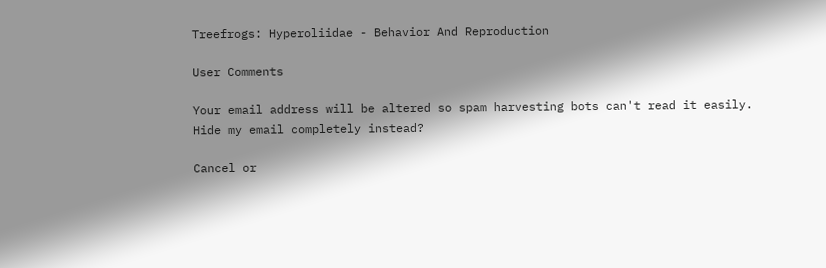Treefrogs: Hyperoliidae - Behavior And Reproduction

User Comments

Your email address will be altered so spam harvesting bots can't read it easily.
Hide my email completely instead?

Cancel or